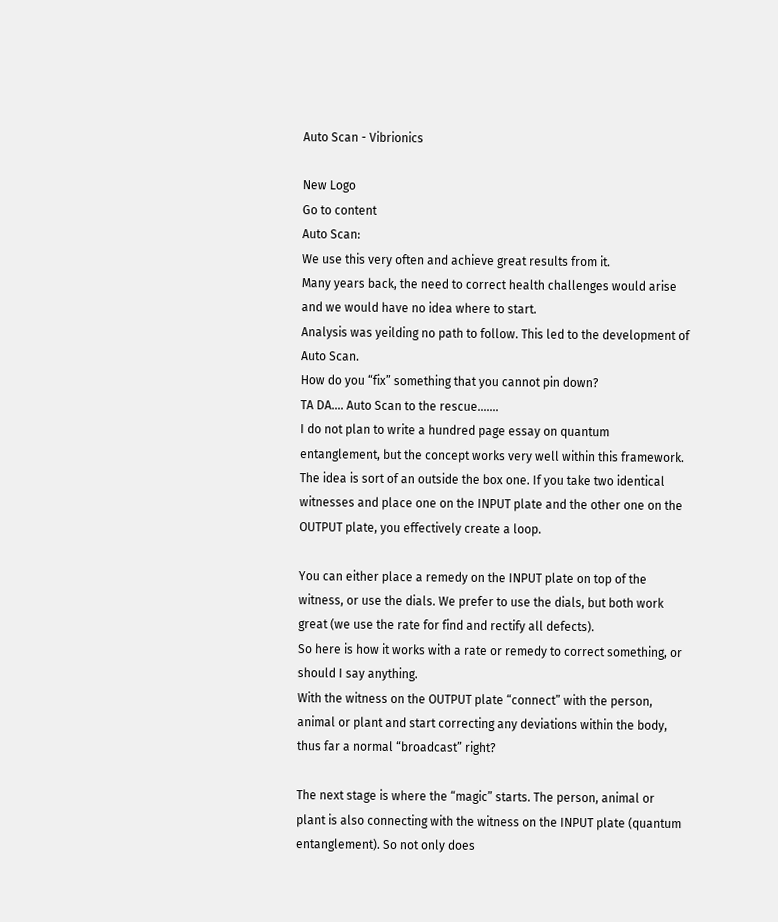Auto Scan - Vibrionics

New Logo
Go to content
Auto Scan:
We use this very often and achieve great results from it.
Many years back, the need to correct health challenges would arise and we would have no idea where to start.
Analysis was yeilding no path to follow. This led to the development of Auto Scan.
How do you “fix” something that you cannot pin down?
TA DA.... Auto Scan to the rescue.......
I do not plan to write a hundred page essay on quantum entanglement, but the concept works very well within this framework. The idea is sort of an outside the box one. If you take two identical witnesses and place one on the INPUT plate and the other one on the OUTPUT plate, you effectively create a loop.

You can either place a remedy on the INPUT plate on top of the witness, or use the dials. We prefer to use the dials, but both work great (we use the rate for find and rectify all defects).
So here is how it works with a rate or remedy to correct something, or should I say anything.
With the witness on the OUTPUT plate “connect” with the person, animal or plant and start correcting any deviations within the body, thus far a normal “broadcast” right?

The next stage is where the “magic” starts. The person, animal or plant is also connecting with the witness on the INPUT plate (quantum entanglement). So not only does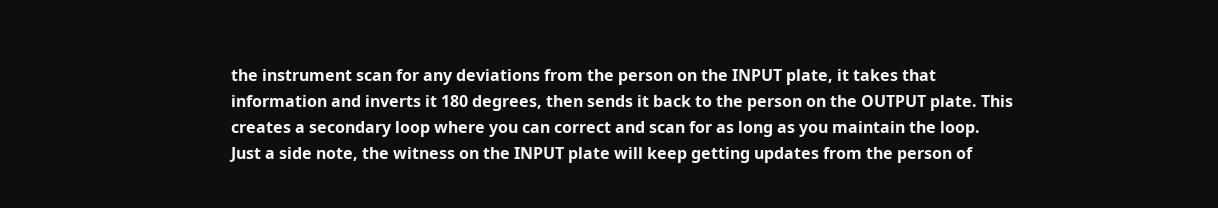the instrument scan for any deviations from the person on the INPUT plate, it takes that information and inverts it 180 degrees, then sends it back to the person on the OUTPUT plate. This creates a secondary loop where you can correct and scan for as long as you maintain the loop.
Just a side note, the witness on the INPUT plate will keep getting updates from the person of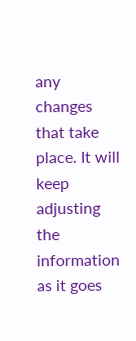any changes that take place. It will keep adjusting the information as it goes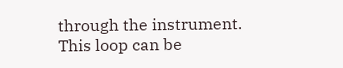through the instrument.
This loop can be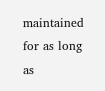maintained for as long as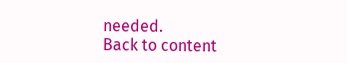needed.
Back to content